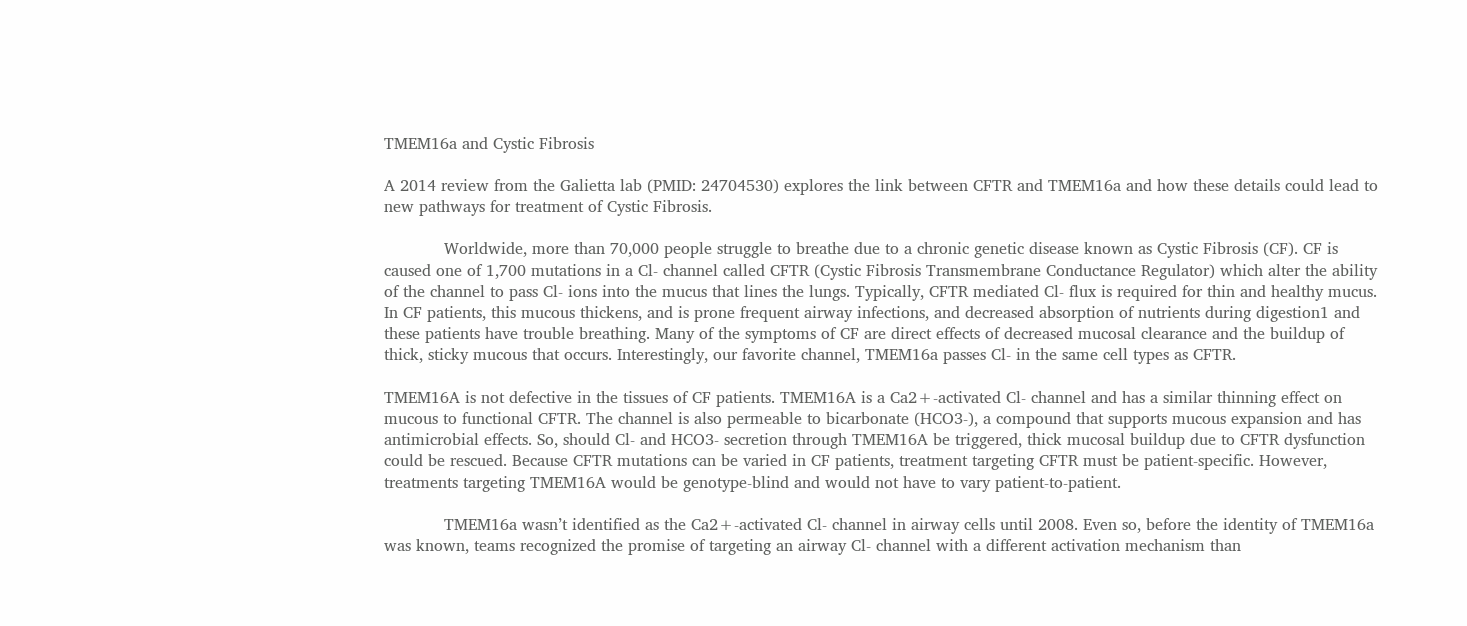TMEM16a and Cystic Fibrosis

A 2014 review from the Galietta lab (PMID: 24704530) explores the link between CFTR and TMEM16a and how these details could lead to new pathways for treatment of Cystic Fibrosis.

            Worldwide, more than 70,000 people struggle to breathe due to a chronic genetic disease known as Cystic Fibrosis (CF). CF is caused one of 1,700 mutations in a Cl- channel called CFTR (Cystic Fibrosis Transmembrane Conductance Regulator) which alter the ability of the channel to pass Cl- ions into the mucus that lines the lungs. Typically, CFTR mediated Cl- flux is required for thin and healthy mucus. In CF patients, this mucous thickens, and is prone frequent airway infections, and decreased absorption of nutrients during digestion1 and these patients have trouble breathing. Many of the symptoms of CF are direct effects of decreased mucosal clearance and the buildup of thick, sticky mucous that occurs. Interestingly, our favorite channel, TMEM16a passes Cl- in the same cell types as CFTR.

TMEM16A is not defective in the tissues of CF patients. TMEM16A is a Ca2+-activated Cl- channel and has a similar thinning effect on mucous to functional CFTR. The channel is also permeable to bicarbonate (HCO3-), a compound that supports mucous expansion and has antimicrobial effects. So, should Cl- and HCO3- secretion through TMEM16A be triggered, thick mucosal buildup due to CFTR dysfunction could be rescued. Because CFTR mutations can be varied in CF patients, treatment targeting CFTR must be patient-specific. However, treatments targeting TMEM16A would be genotype-blind and would not have to vary patient-to-patient.

            TMEM16a wasn’t identified as the Ca2+-activated Cl- channel in airway cells until 2008. Even so, before the identity of TMEM16a was known, teams recognized the promise of targeting an airway Cl- channel with a different activation mechanism than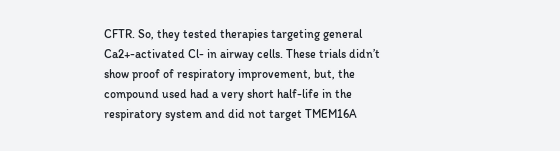CFTR. So, they tested therapies targeting general Ca2+-activated Cl- in airway cells. These trials didn’t show proof of respiratory improvement, but, the compound used had a very short half-life in the respiratory system and did not target TMEM16A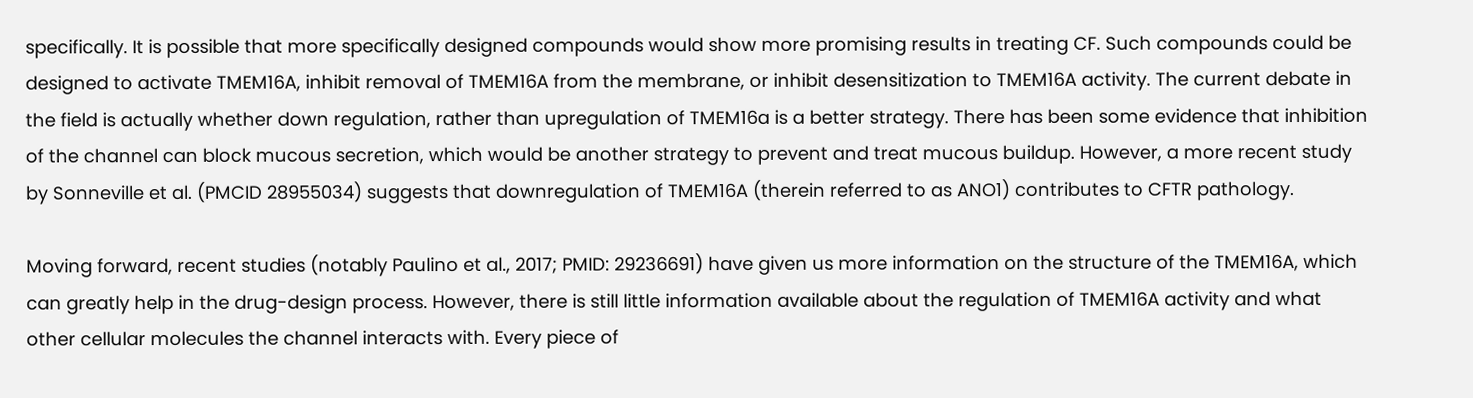specifically. It is possible that more specifically designed compounds would show more promising results in treating CF. Such compounds could be designed to activate TMEM16A, inhibit removal of TMEM16A from the membrane, or inhibit desensitization to TMEM16A activity. The current debate in the field is actually whether down regulation, rather than upregulation of TMEM16a is a better strategy. There has been some evidence that inhibition of the channel can block mucous secretion, which would be another strategy to prevent and treat mucous buildup. However, a more recent study by Sonneville et al. (PMCID 28955034) suggests that downregulation of TMEM16A (therein referred to as ANO1) contributes to CFTR pathology.

Moving forward, recent studies (notably Paulino et al., 2017; PMID: 29236691) have given us more information on the structure of the TMEM16A, which can greatly help in the drug-design process. However, there is still little information available about the regulation of TMEM16A activity and what other cellular molecules the channel interacts with. Every piece of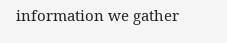information we gather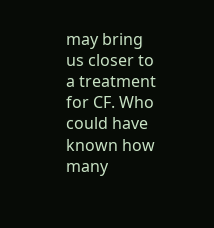may bring us closer to a treatment for CF. Who could have known how many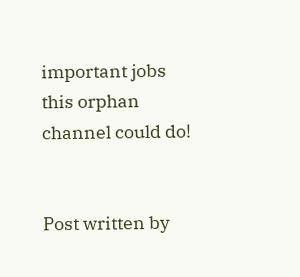important jobs this orphan channel could do!


Post written by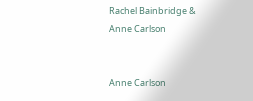Rachel Bainbridge & Anne Carlson


Anne Carlson